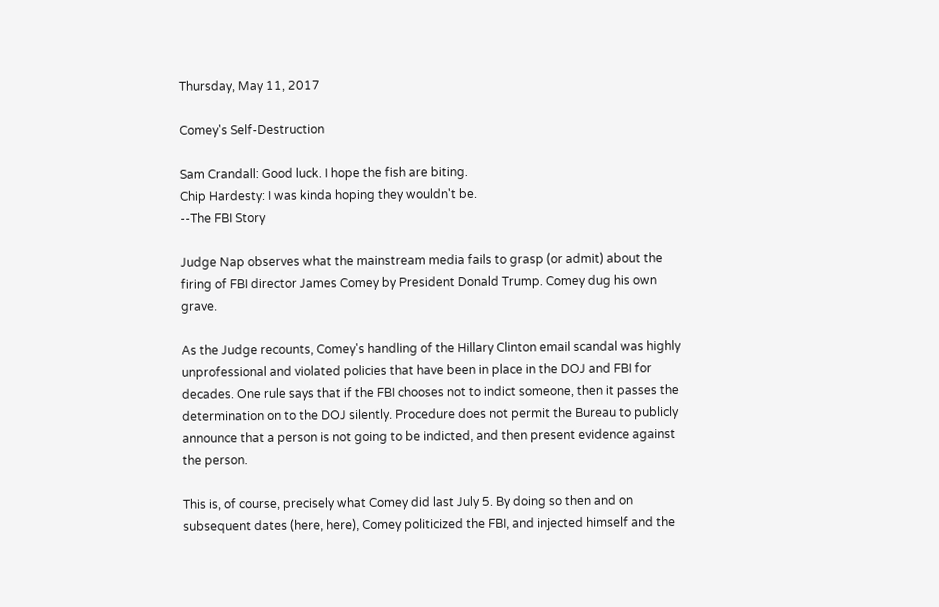Thursday, May 11, 2017

Comey's Self-Destruction

Sam Crandall: Good luck. I hope the fish are biting.
Chip Hardesty: I was kinda hoping they wouldn't be.
--The FBI Story

Judge Nap observes what the mainstream media fails to grasp (or admit) about the firing of FBI director James Comey by President Donald Trump. Comey dug his own grave.

As the Judge recounts, Comey's handling of the Hillary Clinton email scandal was highly unprofessional and violated policies that have been in place in the DOJ and FBI for decades. One rule says that if the FBI chooses not to indict someone, then it passes the determination on to the DOJ silently. Procedure does not permit the Bureau to publicly announce that a person is not going to be indicted, and then present evidence against the person.

This is, of course, precisely what Comey did last July 5. By doing so then and on subsequent dates (here, here), Comey politicized the FBI, and injected himself and the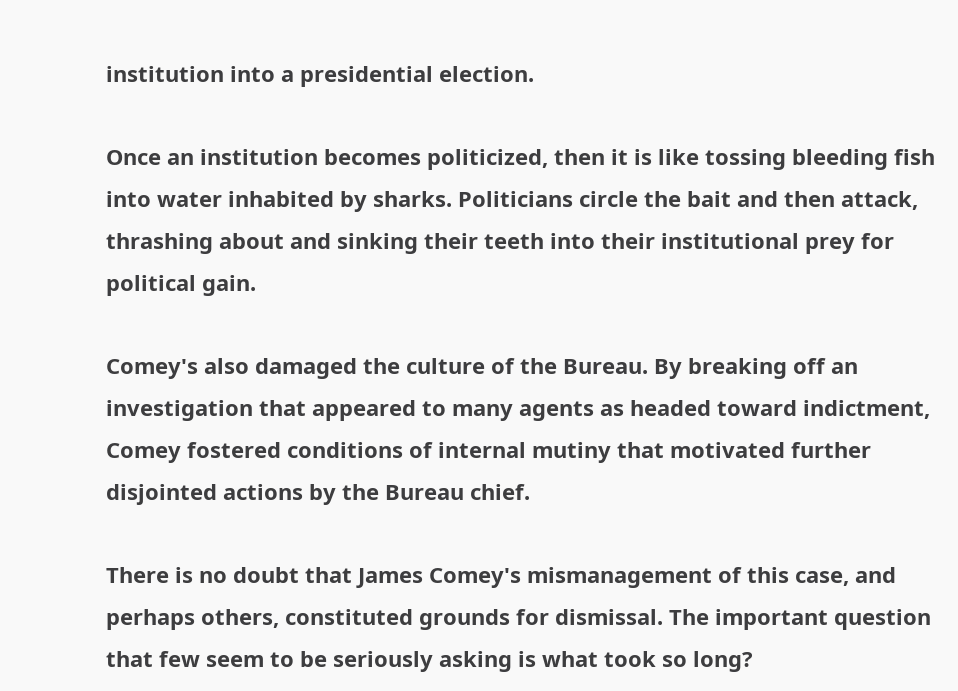institution into a presidential election.

Once an institution becomes politicized, then it is like tossing bleeding fish into water inhabited by sharks. Politicians circle the bait and then attack, thrashing about and sinking their teeth into their institutional prey for political gain.

Comey's also damaged the culture of the Bureau. By breaking off an investigation that appeared to many agents as headed toward indictment, Comey fostered conditions of internal mutiny that motivated further disjointed actions by the Bureau chief.

There is no doubt that James Comey's mismanagement of this case, and perhaps others, constituted grounds for dismissal. The important question that few seem to be seriously asking is what took so long?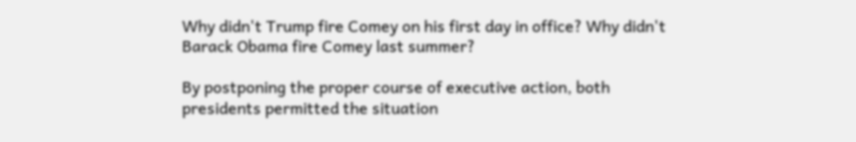Why didn't Trump fire Comey on his first day in office? Why didn't Barack Obama fire Comey last summer?

By postponing the proper course of executive action, both presidents permitted the situation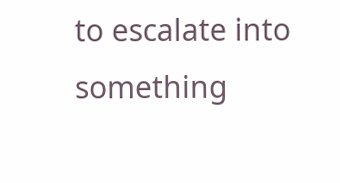to escalate into something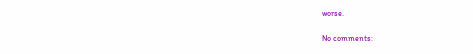worse.

No comments: